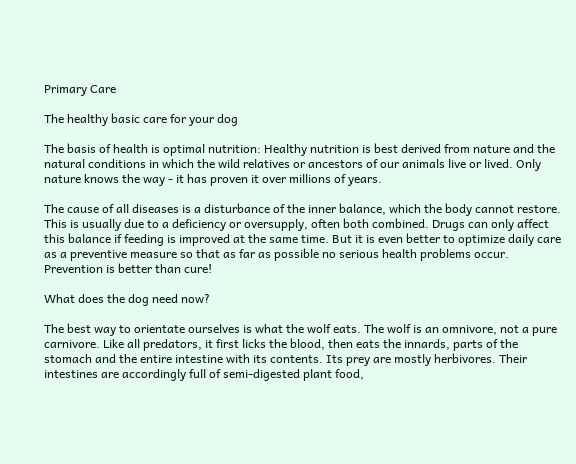Primary Care

The healthy basic care for your dog

The basis of health is optimal nutrition: Healthy nutrition is best derived from nature and the natural conditions in which the wild relatives or ancestors of our animals live or lived. Only nature knows the way - it has proven it over millions of years.

The cause of all diseases is a disturbance of the inner balance, which the body cannot restore. This is usually due to a deficiency or oversupply, often both combined. Drugs can only affect this balance if feeding is improved at the same time. But it is even better to optimize daily care as a preventive measure so that as far as possible no serious health problems occur. Prevention is better than cure!

What does the dog need now?

The best way to orientate ourselves is what the wolf eats. The wolf is an omnivore, not a pure carnivore. Like all predators, it first licks the blood, then eats the innards, parts of the stomach and the entire intestine with its contents. Its prey are mostly herbivores. Their intestines are accordingly full of semi-digested plant food,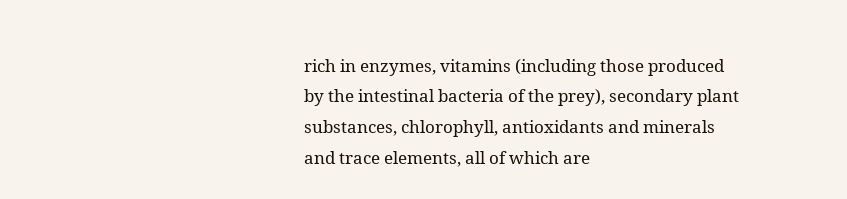rich in enzymes, vitamins (including those produced by the intestinal bacteria of the prey), secondary plant substances, chlorophyll, antioxidants and minerals and trace elements, all of which are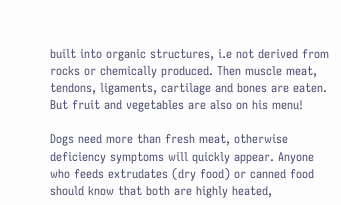built into organic structures, i.e not derived from rocks or chemically produced. Then muscle meat, tendons, ligaments, cartilage and bones are eaten. But fruit and vegetables are also on his menu!

Dogs need more than fresh meat, otherwise deficiency symptoms will quickly appear. Anyone who feeds extrudates (dry food) or canned food should know that both are highly heated,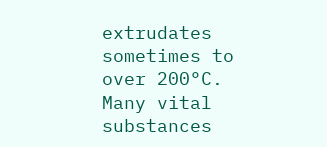extrudates sometimes to over 200°C. Many vital substances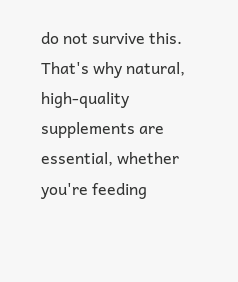do not survive this. That's why natural, high-quality supplements are essential, whether you're feeding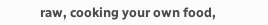raw, cooking your own food,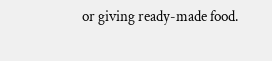or giving ready-made food.